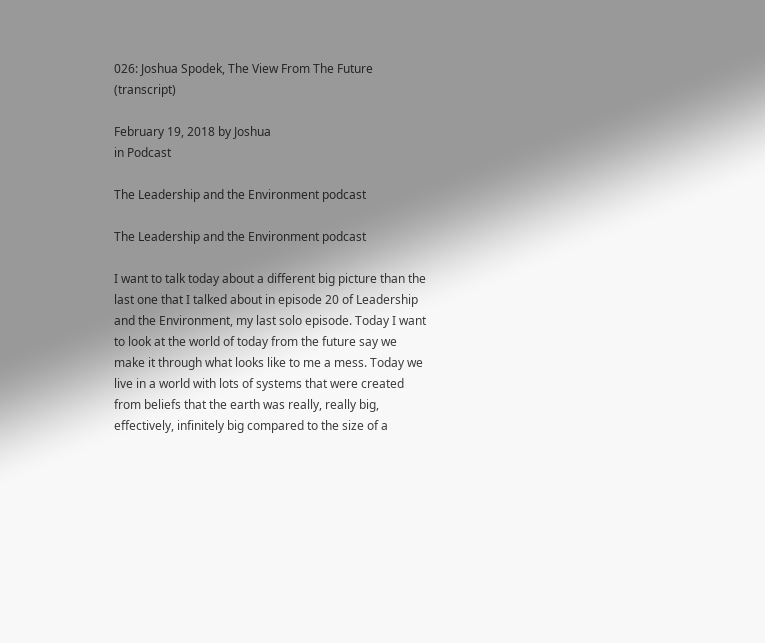026: Joshua Spodek, The View From The Future (transcript)

February 19, 2018 by Joshua
in Podcast

The Leadership and the Environment podcast

The Leadership and the Environment podcast

I want to talk today about a different big picture than the last one that I talked about in episode 20 of Leadership and the Environment, my last solo episode. Today I want to look at the world of today from the future say we make it through what looks like to me a mess. Today we live in a world with lots of systems that were created from beliefs that the earth was really, really big, effectively, infinitely big compared to the size of a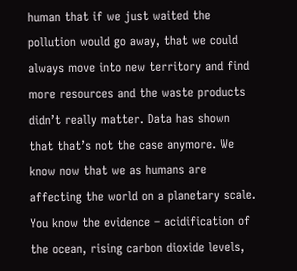human that if we just waited the pollution would go away, that we could always move into new territory and find more resources and the waste products didn’t really matter. Data has shown that that’s not the case anymore. We know now that we as humans are affecting the world on a planetary scale. You know the evidence – acidification of the ocean, rising carbon dioxide levels,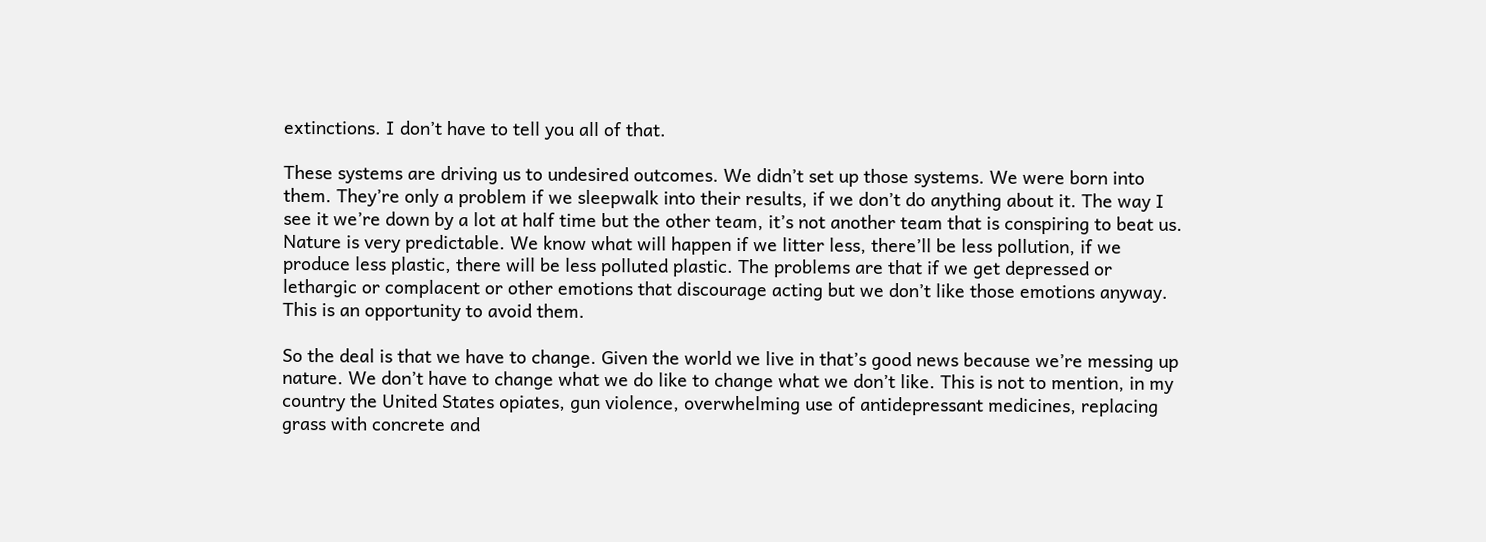extinctions. I don’t have to tell you all of that.

These systems are driving us to undesired outcomes. We didn’t set up those systems. We were born into them. They’re only a problem if we sleepwalk into their results, if we don’t do anything about it. The way I see it we’re down by a lot at half time but the other team, it’s not another team that is conspiring to beat us. Nature is very predictable. We know what will happen if we litter less, there’ll be less pollution, if we produce less plastic, there will be less polluted plastic. The problems are that if we get depressed or lethargic or complacent or other emotions that discourage acting but we don’t like those emotions anyway. This is an opportunity to avoid them.

So the deal is that we have to change. Given the world we live in that’s good news because we’re messing up nature. We don’t have to change what we do like to change what we don’t like. This is not to mention, in my country the United States opiates, gun violence, overwhelming use of antidepressant medicines, replacing grass with concrete and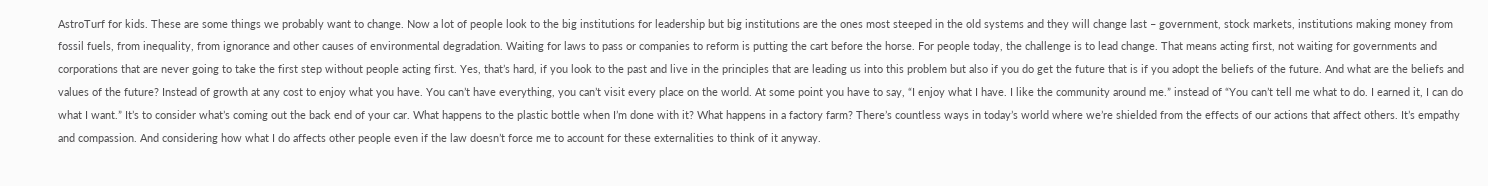AstroTurf for kids. These are some things we probably want to change. Now a lot of people look to the big institutions for leadership but big institutions are the ones most steeped in the old systems and they will change last – government, stock markets, institutions making money from fossil fuels, from inequality, from ignorance and other causes of environmental degradation. Waiting for laws to pass or companies to reform is putting the cart before the horse. For people today, the challenge is to lead change. That means acting first, not waiting for governments and corporations that are never going to take the first step without people acting first. Yes, that’s hard, if you look to the past and live in the principles that are leading us into this problem but also if you do get the future that is if you adopt the beliefs of the future. And what are the beliefs and values of the future? Instead of growth at any cost to enjoy what you have. You can’t have everything, you can’t visit every place on the world. At some point you have to say, “I enjoy what I have. I like the community around me.” instead of “You can’t tell me what to do. I earned it, I can do what I want.” It’s to consider what’s coming out the back end of your car. What happens to the plastic bottle when I’m done with it? What happens in a factory farm? There’s countless ways in today’s world where we’re shielded from the effects of our actions that affect others. It’s empathy and compassion. And considering how what I do affects other people even if the law doesn’t force me to account for these externalities to think of it anyway.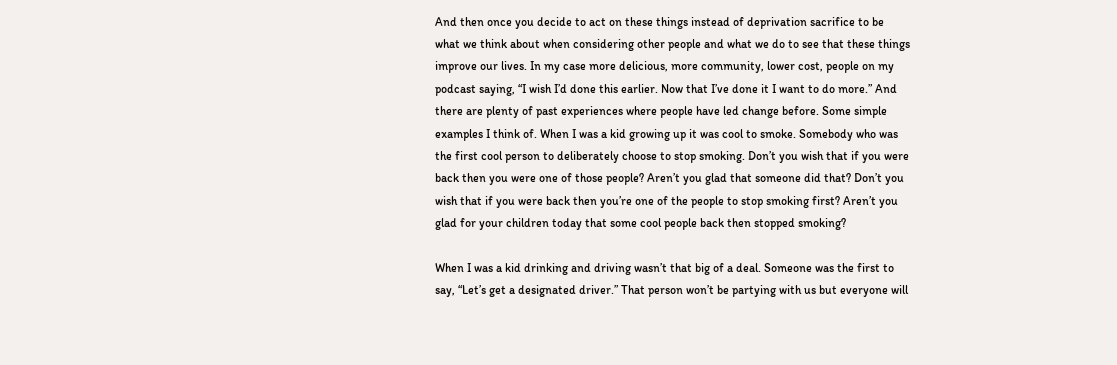And then once you decide to act on these things instead of deprivation sacrifice to be what we think about when considering other people and what we do to see that these things improve our lives. In my case more delicious, more community, lower cost, people on my podcast saying, “I wish I’d done this earlier. Now that I’ve done it I want to do more.” And there are plenty of past experiences where people have led change before. Some simple examples I think of. When I was a kid growing up it was cool to smoke. Somebody who was the first cool person to deliberately choose to stop smoking. Don’t you wish that if you were back then you were one of those people? Aren’t you glad that someone did that? Don’t you wish that if you were back then you’re one of the people to stop smoking first? Aren’t you glad for your children today that some cool people back then stopped smoking?

When I was a kid drinking and driving wasn’t that big of a deal. Someone was the first to say, “Let’s get a designated driver.” That person won’t be partying with us but everyone will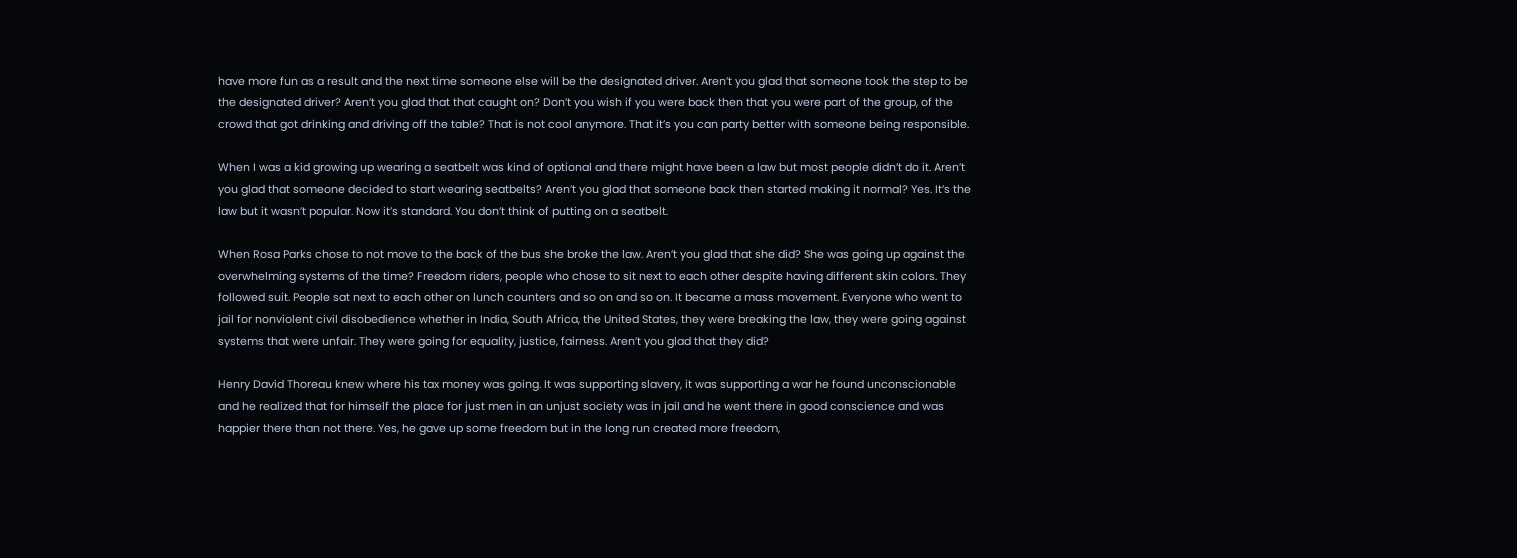have more fun as a result and the next time someone else will be the designated driver. Aren’t you glad that someone took the step to be the designated driver? Aren’t you glad that that caught on? Don’t you wish if you were back then that you were part of the group, of the crowd that got drinking and driving off the table? That is not cool anymore. That it’s you can party better with someone being responsible.

When I was a kid growing up wearing a seatbelt was kind of optional and there might have been a law but most people didn’t do it. Aren’t you glad that someone decided to start wearing seatbelts? Aren’t you glad that someone back then started making it normal? Yes. It’s the law but it wasn’t popular. Now it’s standard. You don’t think of putting on a seatbelt.

When Rosa Parks chose to not move to the back of the bus she broke the law. Aren’t you glad that she did? She was going up against the overwhelming systems of the time? Freedom riders, people who chose to sit next to each other despite having different skin colors. They followed suit. People sat next to each other on lunch counters and so on and so on. It became a mass movement. Everyone who went to jail for nonviolent civil disobedience whether in India, South Africa, the United States, they were breaking the law, they were going against systems that were unfair. They were going for equality, justice, fairness. Aren’t you glad that they did?

Henry David Thoreau knew where his tax money was going. It was supporting slavery, it was supporting a war he found unconscionable and he realized that for himself the place for just men in an unjust society was in jail and he went there in good conscience and was happier there than not there. Yes, he gave up some freedom but in the long run created more freedom,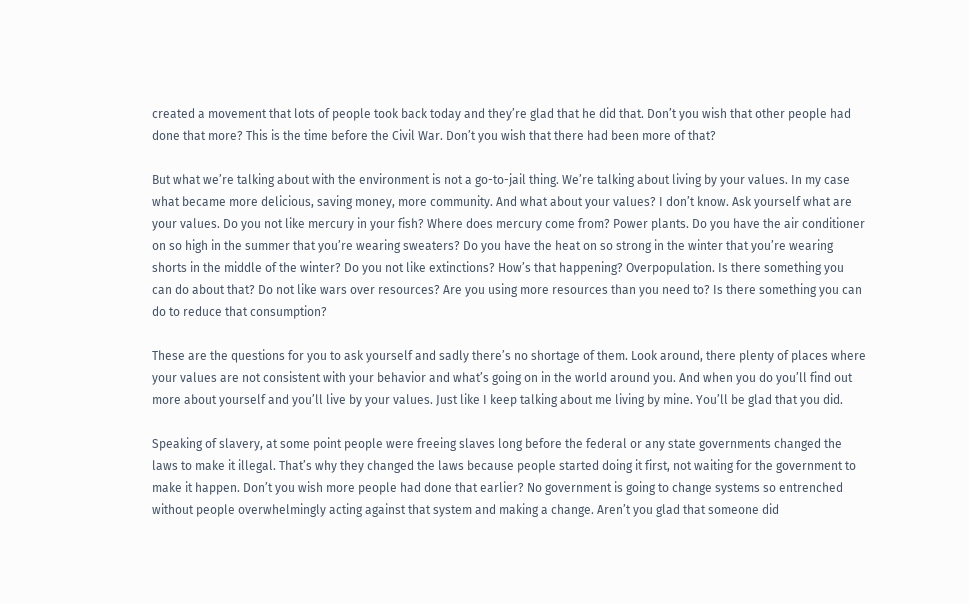created a movement that lots of people took back today and they’re glad that he did that. Don’t you wish that other people had done that more? This is the time before the Civil War. Don’t you wish that there had been more of that?

But what we’re talking about with the environment is not a go-to-jail thing. We’re talking about living by your values. In my case what became more delicious, saving money, more community. And what about your values? I don’t know. Ask yourself what are your values. Do you not like mercury in your fish? Where does mercury come from? Power plants. Do you have the air conditioner on so high in the summer that you’re wearing sweaters? Do you have the heat on so strong in the winter that you’re wearing shorts in the middle of the winter? Do you not like extinctions? How’s that happening? Overpopulation. Is there something you can do about that? Do not like wars over resources? Are you using more resources than you need to? Is there something you can do to reduce that consumption?

These are the questions for you to ask yourself and sadly there’s no shortage of them. Look around, there plenty of places where your values are not consistent with your behavior and what’s going on in the world around you. And when you do you’ll find out more about yourself and you’ll live by your values. Just like I keep talking about me living by mine. You’ll be glad that you did.

Speaking of slavery, at some point people were freeing slaves long before the federal or any state governments changed the laws to make it illegal. That’s why they changed the laws because people started doing it first, not waiting for the government to make it happen. Don’t you wish more people had done that earlier? No government is going to change systems so entrenched without people overwhelmingly acting against that system and making a change. Aren’t you glad that someone did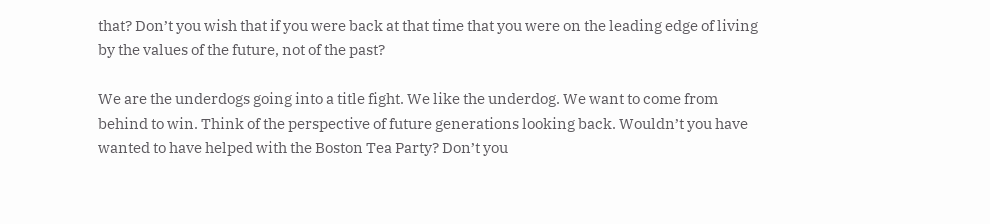that? Don’t you wish that if you were back at that time that you were on the leading edge of living by the values of the future, not of the past?

We are the underdogs going into a title fight. We like the underdog. We want to come from behind to win. Think of the perspective of future generations looking back. Wouldn’t you have wanted to have helped with the Boston Tea Party? Don’t you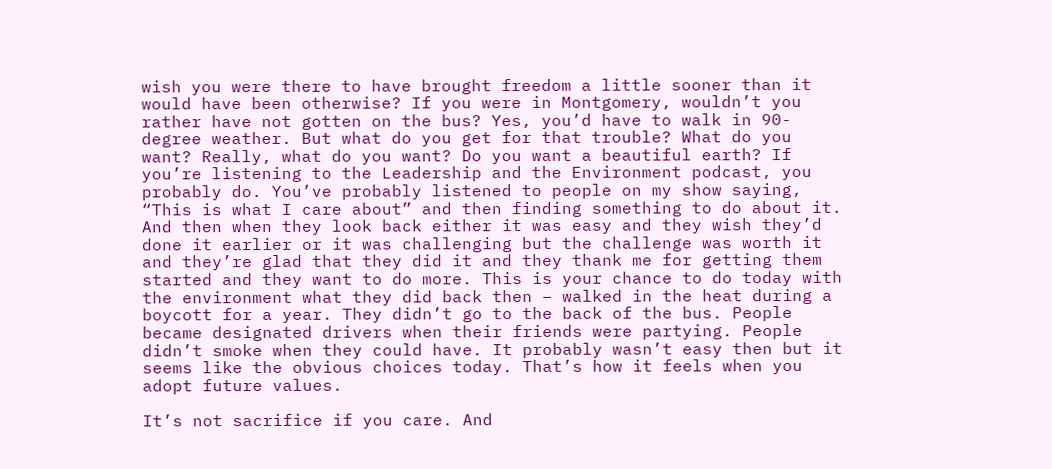wish you were there to have brought freedom a little sooner than it would have been otherwise? If you were in Montgomery, wouldn’t you rather have not gotten on the bus? Yes, you’d have to walk in 90-degree weather. But what do you get for that trouble? What do you want? Really, what do you want? Do you want a beautiful earth? If you’re listening to the Leadership and the Environment podcast, you probably do. You’ve probably listened to people on my show saying, “This is what I care about” and then finding something to do about it. And then when they look back either it was easy and they wish they’d done it earlier or it was challenging but the challenge was worth it and they’re glad that they did it and they thank me for getting them started and they want to do more. This is your chance to do today with the environment what they did back then – walked in the heat during a boycott for a year. They didn’t go to the back of the bus. People became designated drivers when their friends were partying. People didn’t smoke when they could have. It probably wasn’t easy then but it seems like the obvious choices today. That’s how it feels when you adopt future values.

It’s not sacrifice if you care. And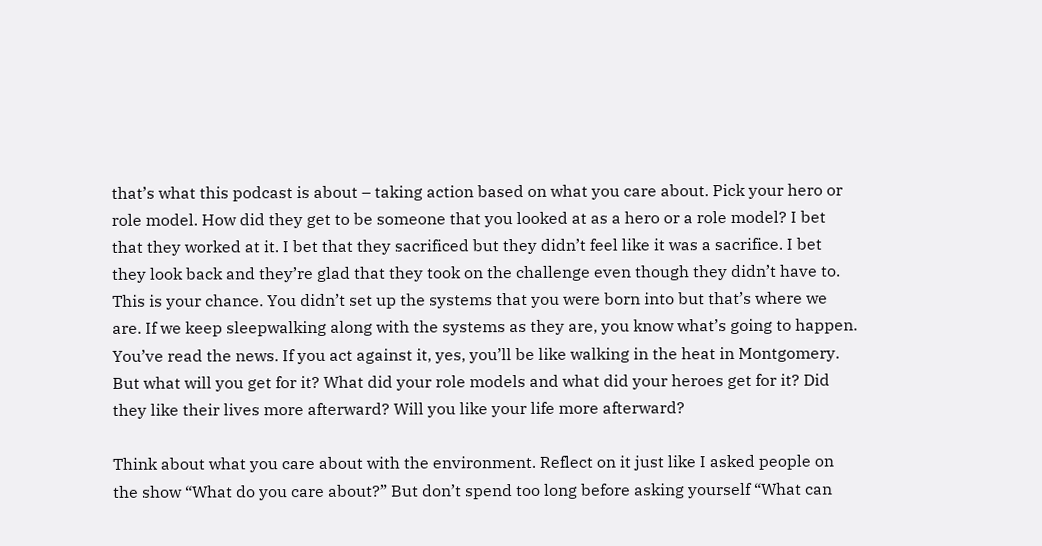that’s what this podcast is about – taking action based on what you care about. Pick your hero or role model. How did they get to be someone that you looked at as a hero or a role model? I bet that they worked at it. I bet that they sacrificed but they didn’t feel like it was a sacrifice. I bet they look back and they’re glad that they took on the challenge even though they didn’t have to. This is your chance. You didn’t set up the systems that you were born into but that’s where we are. If we keep sleepwalking along with the systems as they are, you know what’s going to happen. You’ve read the news. If you act against it, yes, you’ll be like walking in the heat in Montgomery. But what will you get for it? What did your role models and what did your heroes get for it? Did they like their lives more afterward? Will you like your life more afterward?

Think about what you care about with the environment. Reflect on it just like I asked people on the show “What do you care about?” But don’t spend too long before asking yourself “What can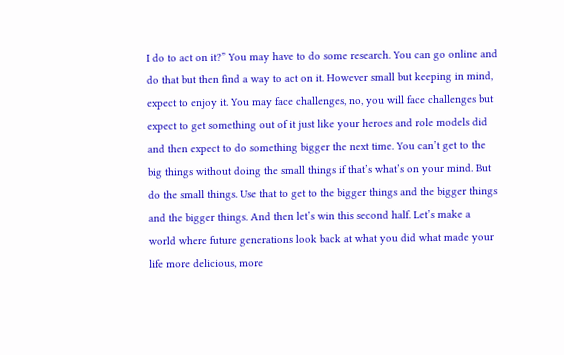I do to act on it?” You may have to do some research. You can go online and do that but then find a way to act on it. However small but keeping in mind, expect to enjoy it. You may face challenges, no, you will face challenges but expect to get something out of it just like your heroes and role models did and then expect to do something bigger the next time. You can’t get to the big things without doing the small things if that’s what’s on your mind. But do the small things. Use that to get to the bigger things and the bigger things and the bigger things. And then let’s win this second half. Let’s make a world where future generations look back at what you did what made your life more delicious, more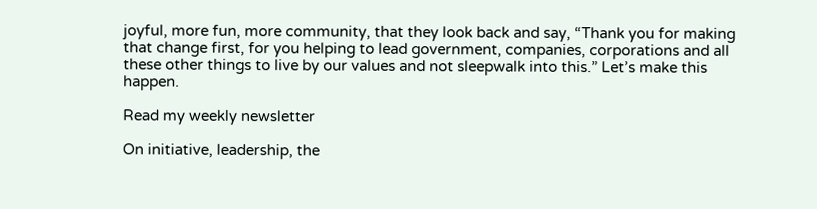joyful, more fun, more community, that they look back and say, “Thank you for making that change first, for you helping to lead government, companies, corporations and all these other things to live by our values and not sleepwalk into this.” Let’s make this happen.

Read my weekly newsletter

On initiative, leadership, the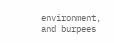environment, and burpees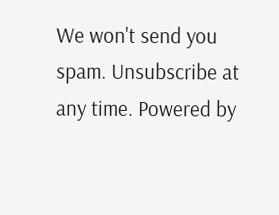We won't send you spam. Unsubscribe at any time. Powered by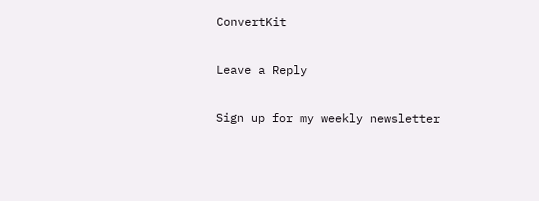ConvertKit

Leave a Reply

Sign up for my weekly newsletter